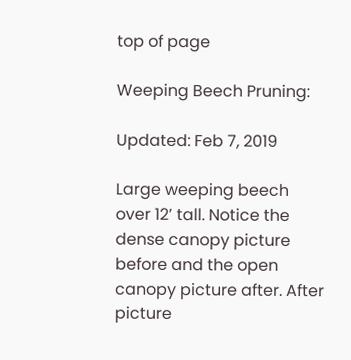top of page

Weeping Beech Pruning:

Updated: Feb 7, 2019

Large weeping beech over 12’ tall. Notice the dense canopy picture before and the open canopy picture after. After picture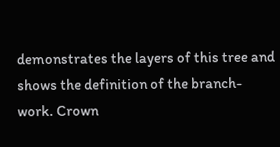demonstrates the layers of this tree and shows the definition of the branch-work. Crown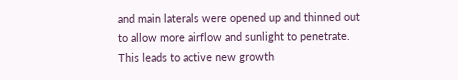and main laterals were opened up and thinned out to allow more airflow and sunlight to penetrate. This leads to active new growth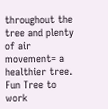throughout the tree and plenty of air movement= a healthier tree. Fun Tree to work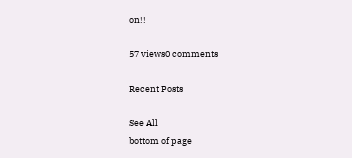on!!

57 views0 comments

Recent Posts

See All
bottom of page